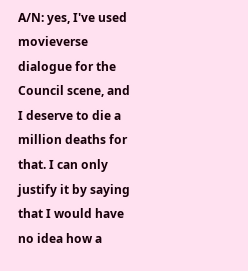A/N: yes, I've used movieverse dialogue for the Council scene, and I deserve to die a million deaths for that. I can only justify it by saying that I would have no idea how a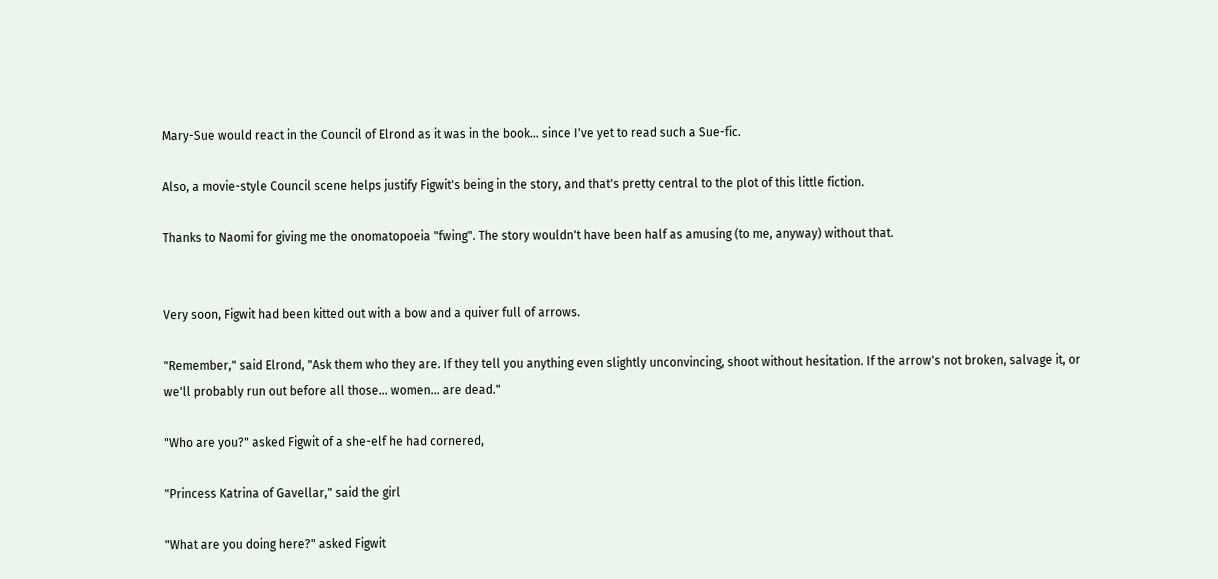Mary-Sue would react in the Council of Elrond as it was in the book... since I've yet to read such a Sue-fic.

Also, a movie-style Council scene helps justify Figwit's being in the story, and that's pretty central to the plot of this little fiction.

Thanks to Naomi for giving me the onomatopoeia "fwing". The story wouldn't have been half as amusing (to me, anyway) without that.


Very soon, Figwit had been kitted out with a bow and a quiver full of arrows.

"Remember," said Elrond, "Ask them who they are. If they tell you anything even slightly unconvincing, shoot without hesitation. If the arrow's not broken, salvage it, or we'll probably run out before all those... women... are dead."

"Who are you?" asked Figwit of a she-elf he had cornered,

"Princess Katrina of Gavellar," said the girl

"What are you doing here?" asked Figwit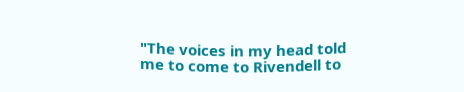"The voices in my head told me to come to Rivendell to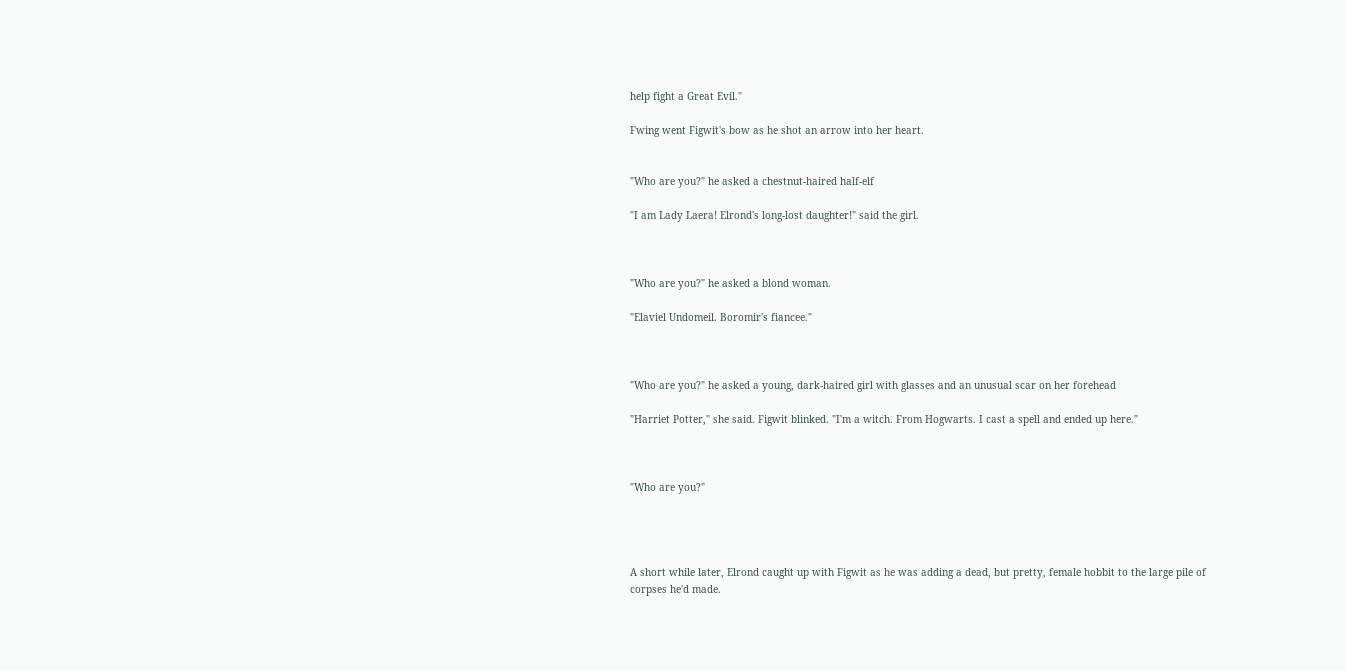help fight a Great Evil."

Fwing went Figwit's bow as he shot an arrow into her heart.


"Who are you?" he asked a chestnut-haired half-elf

"I am Lady Laera! Elrond's long-lost daughter!" said the girl.



"Who are you?" he asked a blond woman.

"Elaviel Undomeil. Boromir's fiancee."



"Who are you?" he asked a young, dark-haired girl with glasses and an unusual scar on her forehead

"Harriet Potter," she said. Figwit blinked. "I'm a witch. From Hogwarts. I cast a spell and ended up here."



"Who are you?"




A short while later, Elrond caught up with Figwit as he was adding a dead, but pretty, female hobbit to the large pile of corpses he'd made.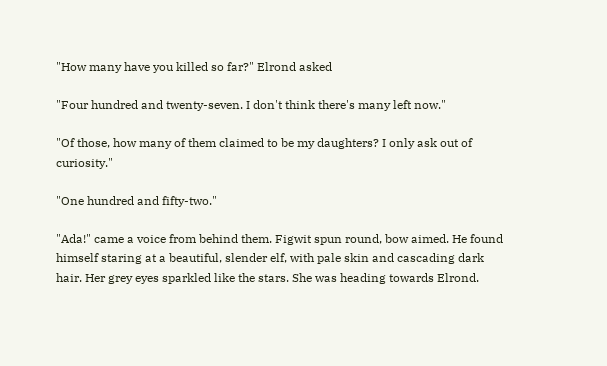"How many have you killed so far?" Elrond asked

"Four hundred and twenty-seven. I don't think there's many left now."

"Of those, how many of them claimed to be my daughters? I only ask out of curiosity."

"One hundred and fifty-two."

"Ada!" came a voice from behind them. Figwit spun round, bow aimed. He found himself staring at a beautiful, slender elf, with pale skin and cascading dark hair. Her grey eyes sparkled like the stars. She was heading towards Elrond.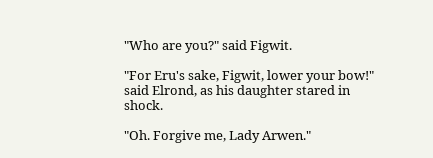"Who are you?" said Figwit.

"For Eru's sake, Figwit, lower your bow!" said Elrond, as his daughter stared in shock.

"Oh. Forgive me, Lady Arwen."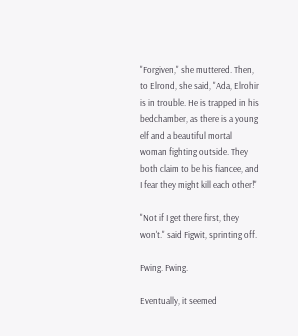"Forgiven," she muttered. Then, to Elrond, she said, "Ada, Elrohir is in trouble. He is trapped in his bedchamber, as there is a young elf and a beautiful mortal woman fighting outside. They both claim to be his fiancee, and I fear they might kill each other!"

"Not if I get there first, they won't." said Figwit, sprinting off.

Fwing. Fwing.

Eventually, it seemed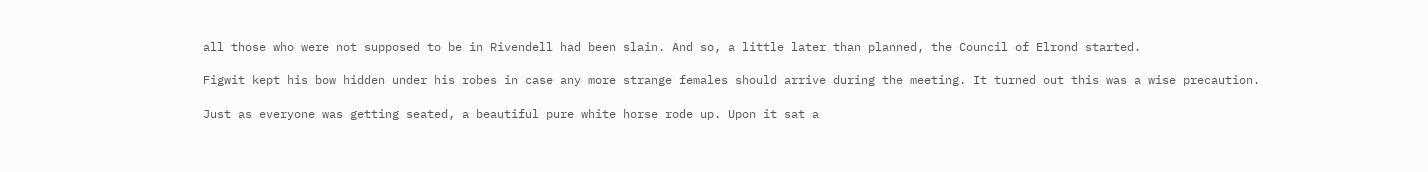all those who were not supposed to be in Rivendell had been slain. And so, a little later than planned, the Council of Elrond started.

Figwit kept his bow hidden under his robes in case any more strange females should arrive during the meeting. It turned out this was a wise precaution.

Just as everyone was getting seated, a beautiful pure white horse rode up. Upon it sat a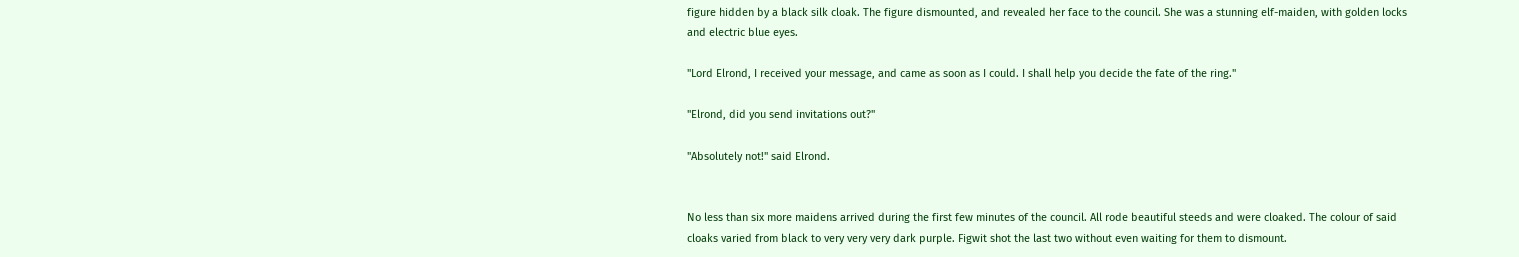figure hidden by a black silk cloak. The figure dismounted, and revealed her face to the council. She was a stunning elf-maiden, with golden locks and electric blue eyes.

"Lord Elrond, I received your message, and came as soon as I could. I shall help you decide the fate of the ring."

"Elrond, did you send invitations out?"

"Absolutely not!" said Elrond.


No less than six more maidens arrived during the first few minutes of the council. All rode beautiful steeds and were cloaked. The colour of said cloaks varied from black to very very very dark purple. Figwit shot the last two without even waiting for them to dismount.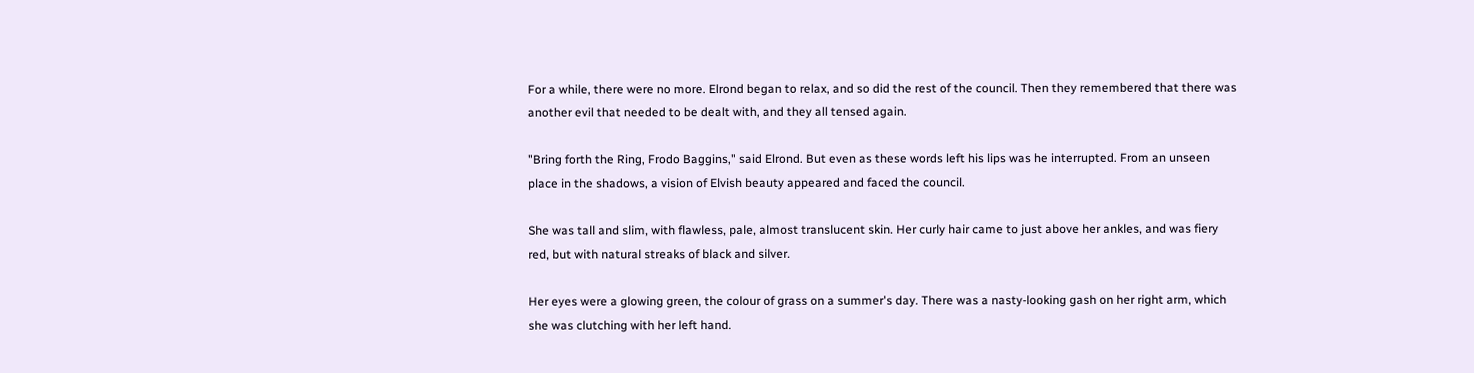For a while, there were no more. Elrond began to relax, and so did the rest of the council. Then they remembered that there was another evil that needed to be dealt with, and they all tensed again.

"Bring forth the Ring, Frodo Baggins," said Elrond. But even as these words left his lips was he interrupted. From an unseen place in the shadows, a vision of Elvish beauty appeared and faced the council.

She was tall and slim, with flawless, pale, almost translucent skin. Her curly hair came to just above her ankles, and was fiery red, but with natural streaks of black and silver.

Her eyes were a glowing green, the colour of grass on a summer's day. There was a nasty-looking gash on her right arm, which she was clutching with her left hand.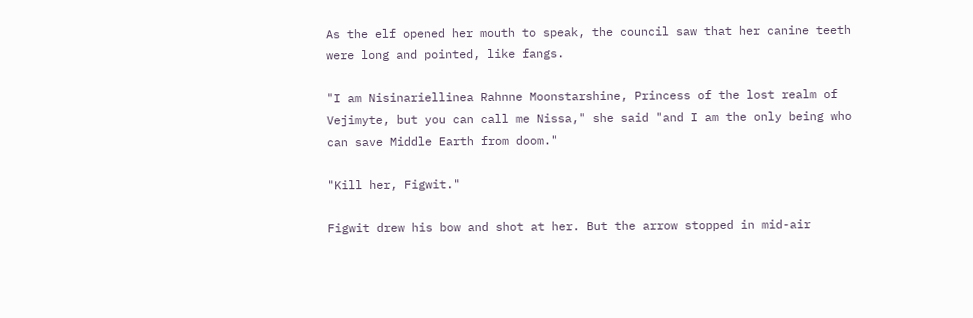As the elf opened her mouth to speak, the council saw that her canine teeth were long and pointed, like fangs.

"I am Nisinariellinea Rahnne Moonstarshine, Princess of the lost realm of Vejimyte, but you can call me Nissa," she said "and I am the only being who can save Middle Earth from doom."

"Kill her, Figwit."

Figwit drew his bow and shot at her. But the arrow stopped in mid-air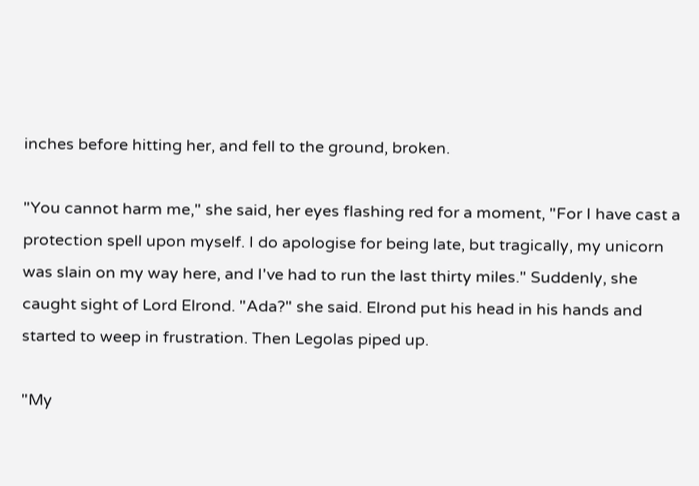inches before hitting her, and fell to the ground, broken.

"You cannot harm me," she said, her eyes flashing red for a moment, "For I have cast a protection spell upon myself. I do apologise for being late, but tragically, my unicorn was slain on my way here, and I've had to run the last thirty miles." Suddenly, she caught sight of Lord Elrond. "Ada?" she said. Elrond put his head in his hands and started to weep in frustration. Then Legolas piped up.

"My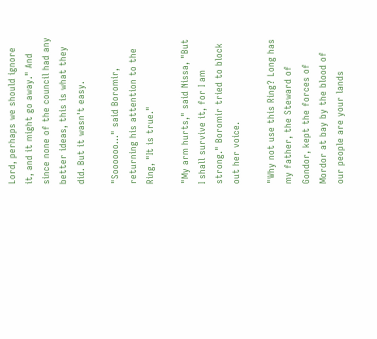Lord, perhaps we should ignore it, and it might go away." And since none of the council had any better ideas, this is what they did. But it wasn't easy.

"Soooooo..." said Boromir, returning his attention to the Ring, "It is true."

"My arm hurts," said Nissa, "But I shall survive it, for I am strong." Boromir tried to block out her voice.

"Why not use this Ring? Long has my father, the Steward of Gondor, kept the forces of Mordor at bay by the blood of our people are your lands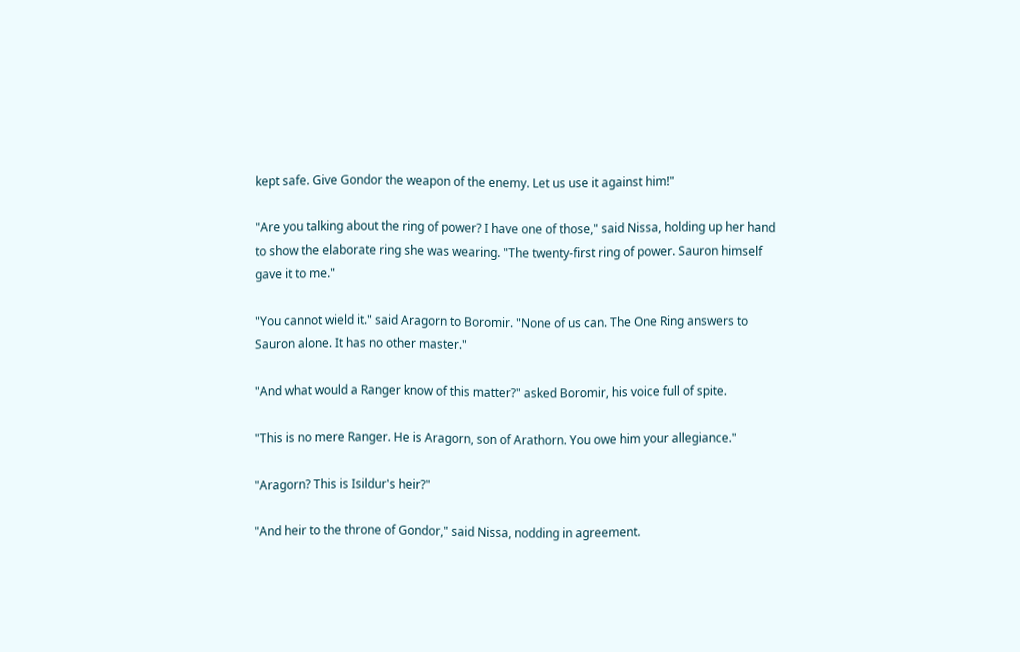kept safe. Give Gondor the weapon of the enemy. Let us use it against him!"

"Are you talking about the ring of power? I have one of those," said Nissa, holding up her hand to show the elaborate ring she was wearing. "The twenty-first ring of power. Sauron himself gave it to me."

"You cannot wield it." said Aragorn to Boromir. "None of us can. The One Ring answers to Sauron alone. It has no other master."

"And what would a Ranger know of this matter?" asked Boromir, his voice full of spite.

"This is no mere Ranger. He is Aragorn, son of Arathorn. You owe him your allegiance."

"Aragorn? This is Isildur's heir?"

"And heir to the throne of Gondor," said Nissa, nodding in agreement.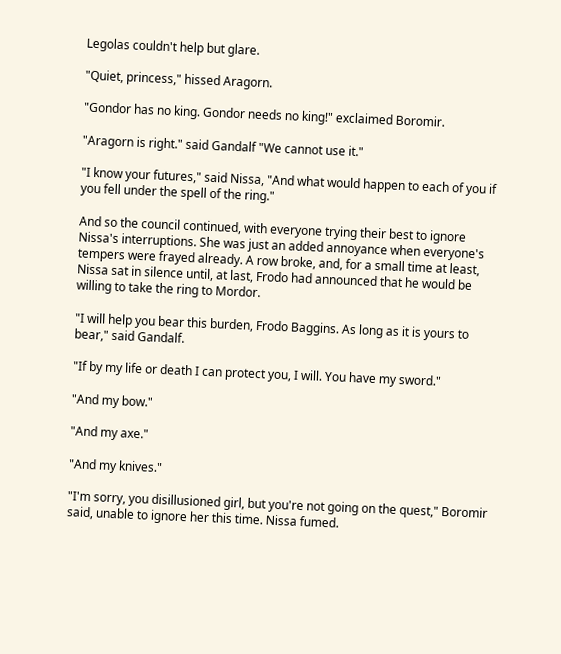Legolas couldn't help but glare.

"Quiet, princess," hissed Aragorn.

"Gondor has no king. Gondor needs no king!" exclaimed Boromir.

"Aragorn is right." said Gandalf "We cannot use it."

"I know your futures," said Nissa, "And what would happen to each of you if you fell under the spell of the ring."

And so the council continued, with everyone trying their best to ignore Nissa's interruptions. She was just an added annoyance when everyone's tempers were frayed already. A row broke, and, for a small time at least, Nissa sat in silence until, at last, Frodo had announced that he would be willing to take the ring to Mordor.

"I will help you bear this burden, Frodo Baggins. As long as it is yours to bear," said Gandalf.

"If by my life or death I can protect you, I will. You have my sword."

"And my bow."

"And my axe."

"And my knives."

"I'm sorry, you disillusioned girl, but you're not going on the quest," Boromir said, unable to ignore her this time. Nissa fumed.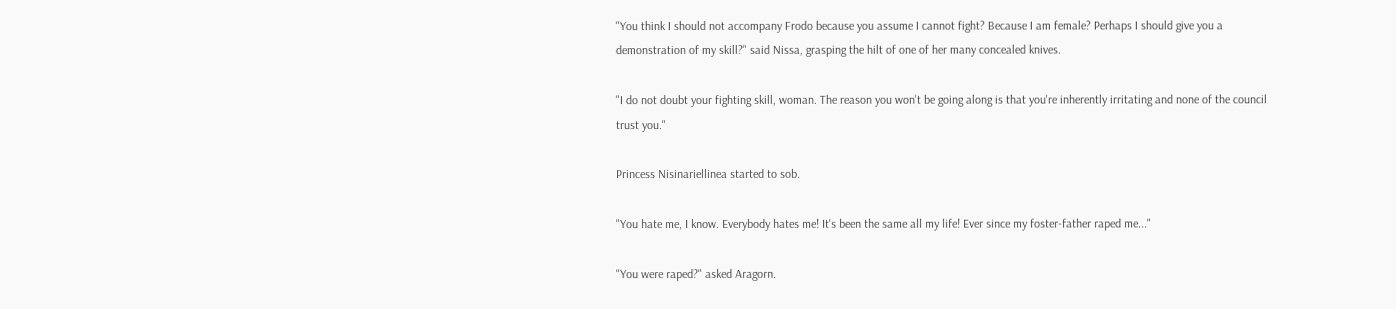"You think I should not accompany Frodo because you assume I cannot fight? Because I am female? Perhaps I should give you a demonstration of my skill?" said Nissa, grasping the hilt of one of her many concealed knives.

"I do not doubt your fighting skill, woman. The reason you won't be going along is that you're inherently irritating and none of the council trust you."

Princess Nisinariellinea started to sob.

"You hate me, I know. Everybody hates me! It's been the same all my life! Ever since my foster-father raped me..."

"You were raped?" asked Aragorn.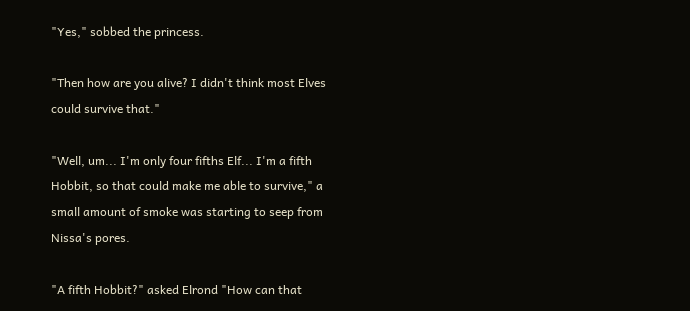"Yes," sobbed the princess.

"Then how are you alive? I didn't think most Elves could survive that."

"Well, um... I'm only four fifths Elf... I'm a fifth Hobbit, so that could make me able to survive," a small amount of smoke was starting to seep from Nissa's pores.

"A fifth Hobbit?" asked Elrond "How can that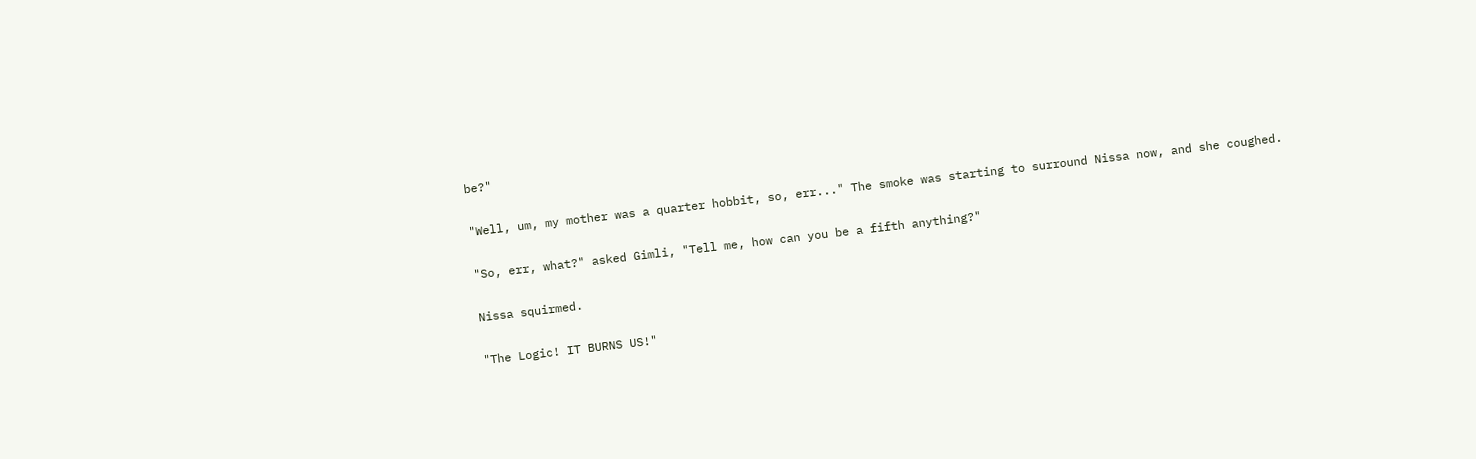be?"

"Well, um, my mother was a quarter hobbit, so, err..." The smoke was starting to surround Nissa now, and she coughed.

"So, err, what?" asked Gimli, "Tell me, how can you be a fifth anything?"

Nissa squirmed.

"The Logic! IT BURNS US!"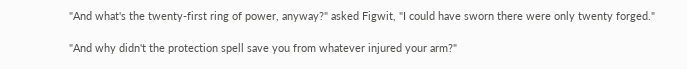"And what's the twenty-first ring of power, anyway?" asked Figwit, "I could have sworn there were only twenty forged."

"And why didn't the protection spell save you from whatever injured your arm?"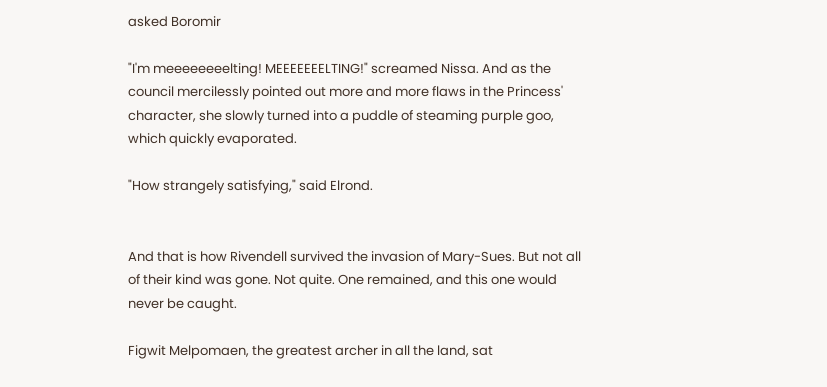asked Boromir

"I'm meeeeeeeelting! MEEEEEEELTING!" screamed Nissa. And as the council mercilessly pointed out more and more flaws in the Princess' character, she slowly turned into a puddle of steaming purple goo, which quickly evaporated.

"How strangely satisfying," said Elrond.


And that is how Rivendell survived the invasion of Mary-Sues. But not all of their kind was gone. Not quite. One remained, and this one would never be caught.

Figwit Melpomaen, the greatest archer in all the land, sat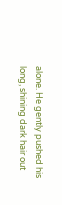alone. He gently pushed his long, shining dark hair out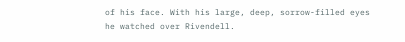of his face. With his large, deep, sorrow-filled eyes he watched over Rivendell.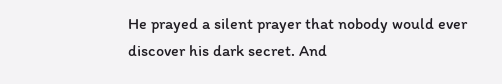He prayed a silent prayer that nobody would ever discover his dark secret. And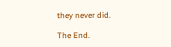they never did.

The End.